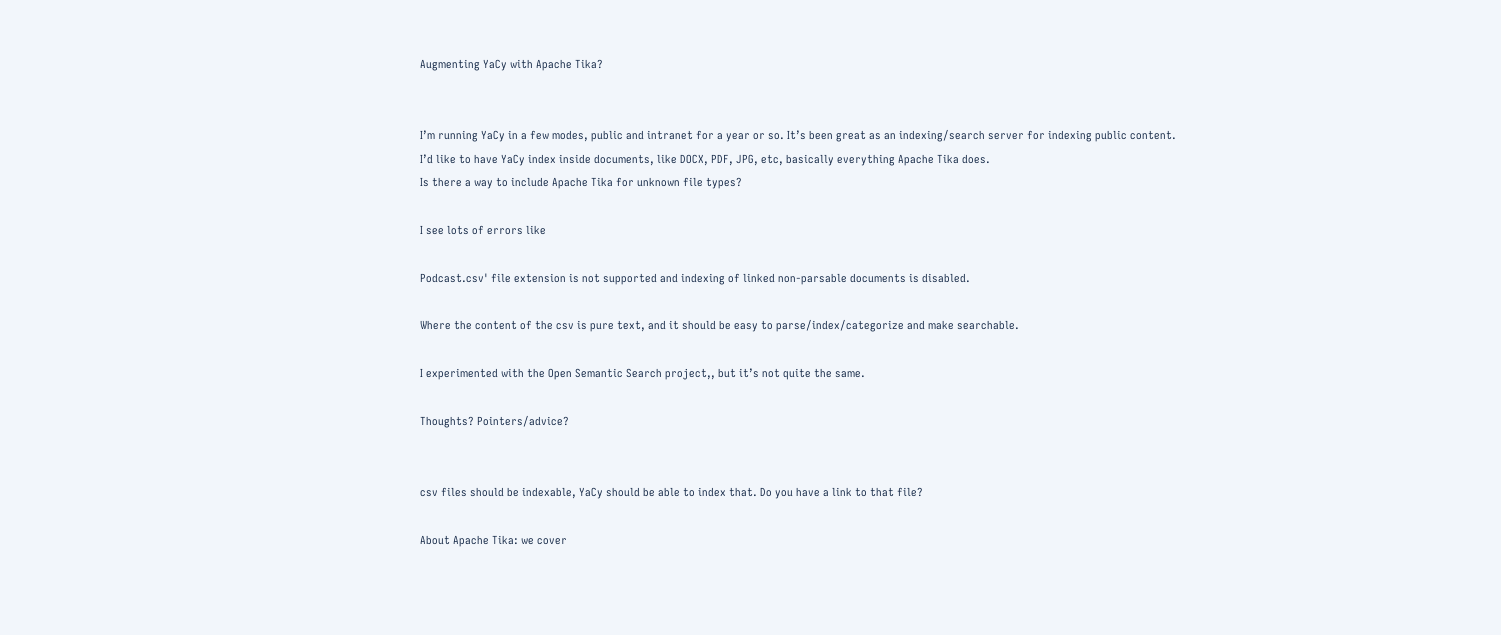Augmenting YaCy with Apache Tika?


I’m running YaCy in a few modes, public and intranet for a year or so. It’s been great as an indexing/search server for indexing public content.
I’d like to have YaCy index inside documents, like DOCX, PDF, JPG, etc, basically everything Apache Tika does.
Is there a way to include Apache Tika for unknown file types?

I see lots of errors like

Podcast.csv' file extension is not supported and indexing of linked non-parsable documents is disabled.

Where the content of the csv is pure text, and it should be easy to parse/index/categorize and make searchable.

I experimented with the Open Semantic Search project,, but it’s not quite the same.

Thoughts? Pointers/advice?


csv files should be indexable, YaCy should be able to index that. Do you have a link to that file?

About Apache Tika: we cover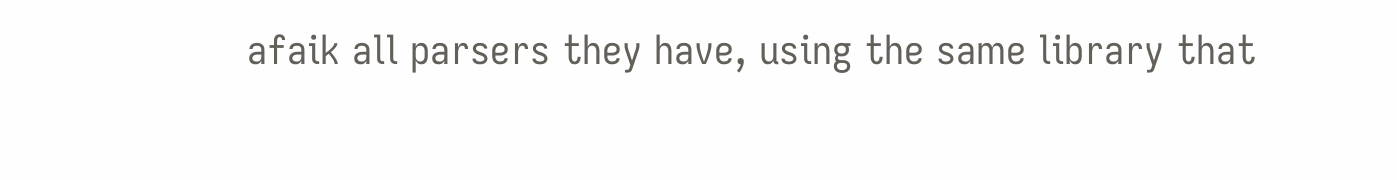afaik all parsers they have, using the same library that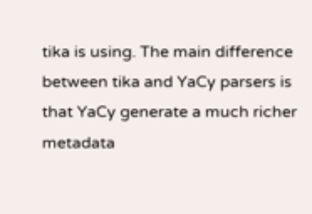tika is using. The main difference between tika and YaCy parsers is that YaCy generate a much richer metadata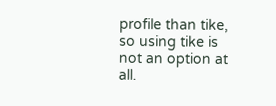profile than tike, so using tike is not an option at all.